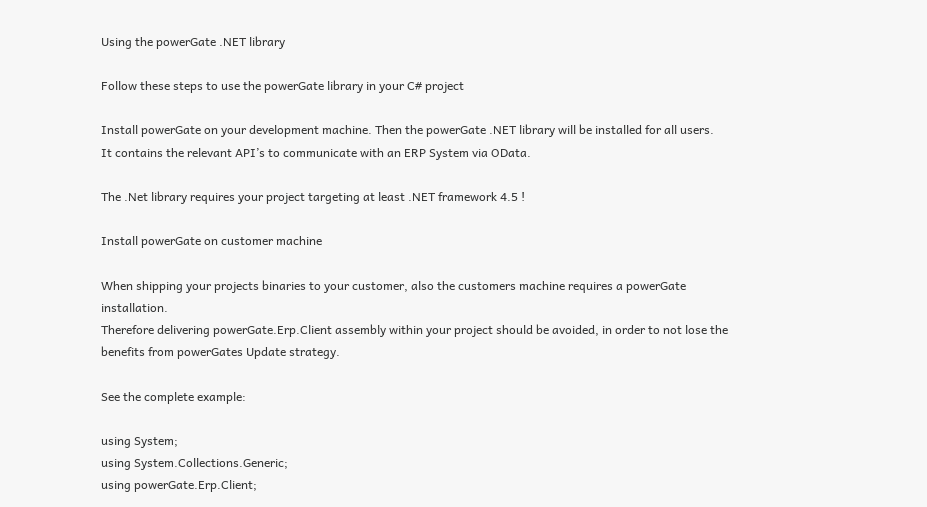Using the powerGate .NET library

Follow these steps to use the powerGate library in your C# project

Install powerGate on your development machine. Then the powerGate .NET library will be installed for all users.
It contains the relevant API’s to communicate with an ERP System via OData.

The .Net library requires your project targeting at least .NET framework 4.5 !

Install powerGate on customer machine

When shipping your projects binaries to your customer, also the customers machine requires a powerGate installation.
Therefore delivering powerGate.Erp.Client assembly within your project should be avoided, in order to not lose the benefits from powerGates Update strategy.

See the complete example:

using System;
using System.Collections.Generic;
using powerGate.Erp.Client;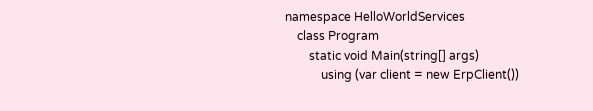namespace HelloWorldServices
    class Program
        static void Main(string[] args)
            using (var client = new ErpClient())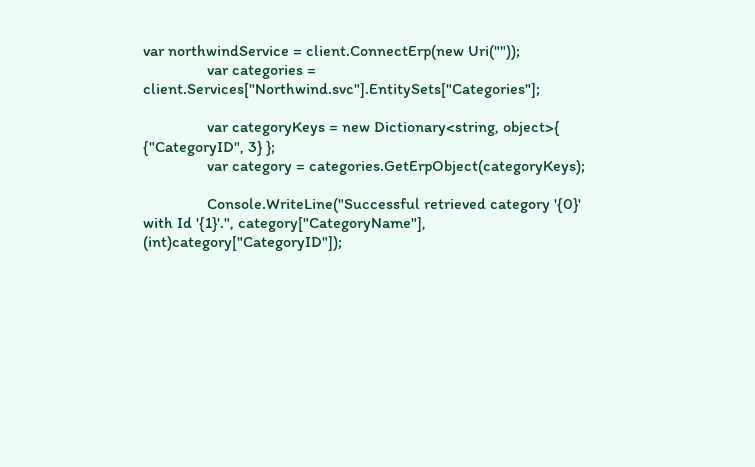var northwindService = client.ConnectErp(new Uri(""));
                var categories = client.Services["Northwind.svc"].EntitySets["Categories"];

                var categoryKeys = new Dictionary<string, object>{ {"CategoryID", 3} };
                var category = categories.GetErpObject(categoryKeys);

                Console.WriteLine("Successful retrieved category '{0}' with Id '{1}'.", category["CategoryName"], (int)category["CategoryID"]);